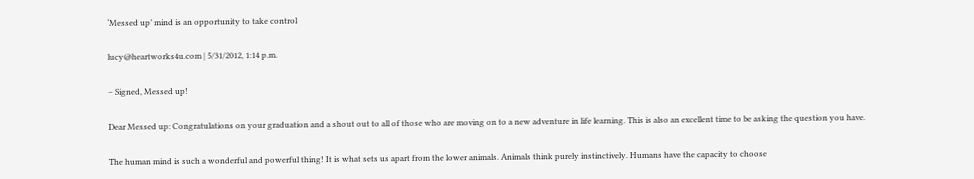‘Messed up’ mind is an opportunity to take control

lucy@heartworks4u.com | 5/31/2012, 1:14 p.m.

– Signed, Messed up!

Dear Messed up: Congratulations on your graduation and a shout out to all of those who are moving on to a new adventure in life learning. This is also an excellent time to be asking the question you have.

The human mind is such a wonderful and powerful thing! It is what sets us apart from the lower animals. Animals think purely instinctively. Humans have the capacity to choose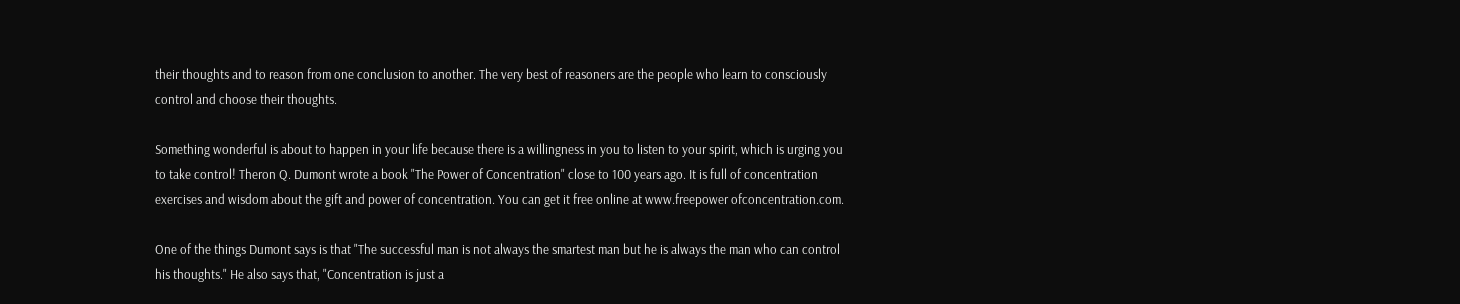their thoughts and to reason from one conclusion to another. The very best of reasoners are the people who learn to consciously control and choose their thoughts.

Something wonderful is about to happen in your life because there is a willingness in you to listen to your spirit, which is urging you to take control! Theron Q. Dumont wrote a book "The Power of Concentration" close to 100 years ago. It is full of concentration exercises and wisdom about the gift and power of concentration. You can get it free online at www.freepower ofconcentration.com.

One of the things Dumont says is that "The successful man is not always the smartest man but he is always the man who can control his thoughts." He also says that, "Concentration is just a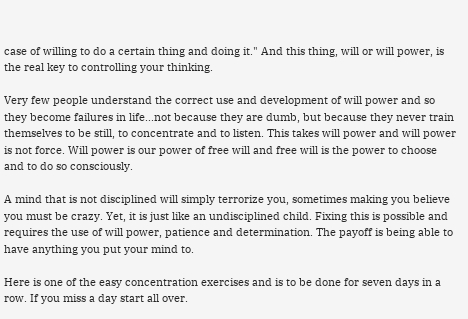case of willing to do a certain thing and doing it." And this thing, will or will power, is the real key to controlling your thinking.

Very few people understand the correct use and development of will power and so they become failures in life...not because they are dumb, but because they never train themselves to be still, to concentrate and to listen. This takes will power and will power is not force. Will power is our power of free will and free will is the power to choose and to do so consciously.

A mind that is not disciplined will simply terrorize you, sometimes making you believe you must be crazy. Yet, it is just like an undisciplined child. Fixing this is possible and requires the use of will power, patience and determination. The payoff is being able to have anything you put your mind to.

Here is one of the easy concentration exercises and is to be done for seven days in a row. If you miss a day start all over.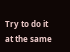Try to do it at the same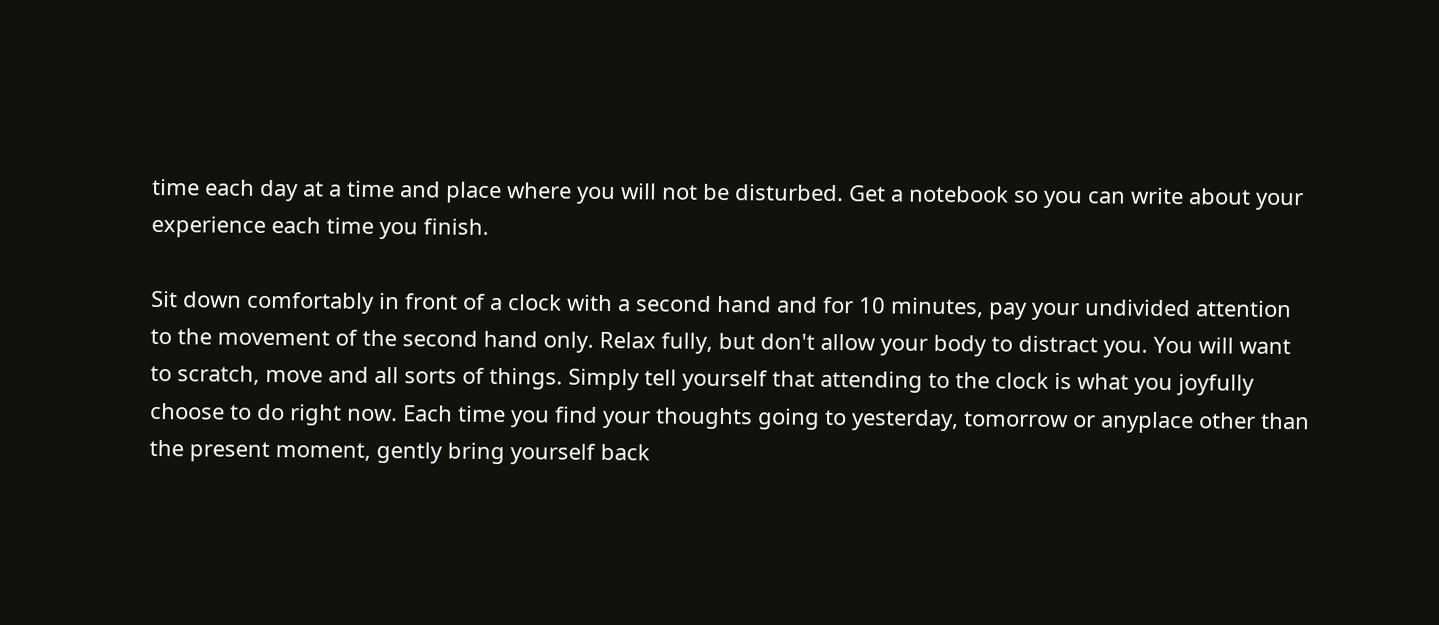time each day at a time and place where you will not be disturbed. Get a notebook so you can write about your experience each time you finish.

Sit down comfortably in front of a clock with a second hand and for 10 minutes, pay your undivided attention to the movement of the second hand only. Relax fully, but don't allow your body to distract you. You will want to scratch, move and all sorts of things. Simply tell yourself that attending to the clock is what you joyfully choose to do right now. Each time you find your thoughts going to yesterday, tomorrow or anyplace other than the present moment, gently bring yourself back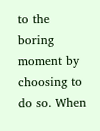to the boring moment by choosing to do so. When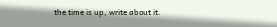the time is up, write about it.